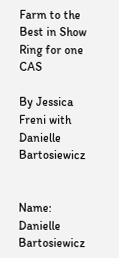Farm to the Best in Show Ring for one CAS

By Jessica Freni with Danielle Bartosiewicz


Name: Danielle Bartosiewicz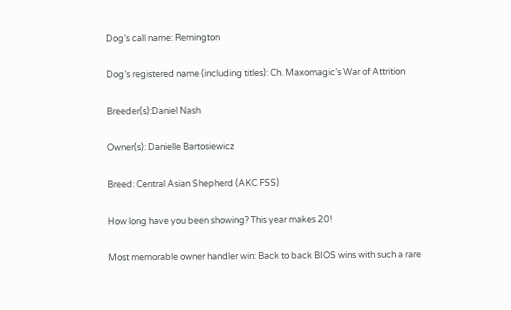Dog’s call name: Remington

Dog’s registered name (including titles): Ch. Maxomagic’s War of Attrition

Breeder(s):Daniel Nash

Owner(s): Danielle Bartosiewicz

Breed: Central Asian Shepherd (AKC FSS)

How long have you been showing? This year makes 20!

Most memorable owner handler win: Back to back BIOS wins with such a rare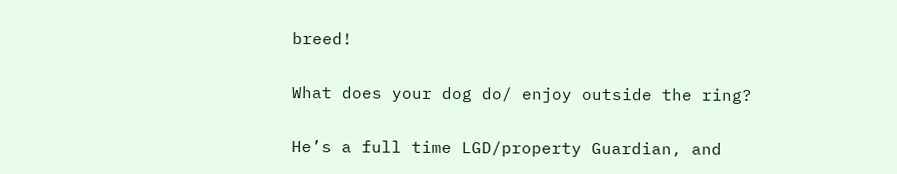breed!

What does your dog do/ enjoy outside the ring?

He’s a full time LGD/property Guardian, and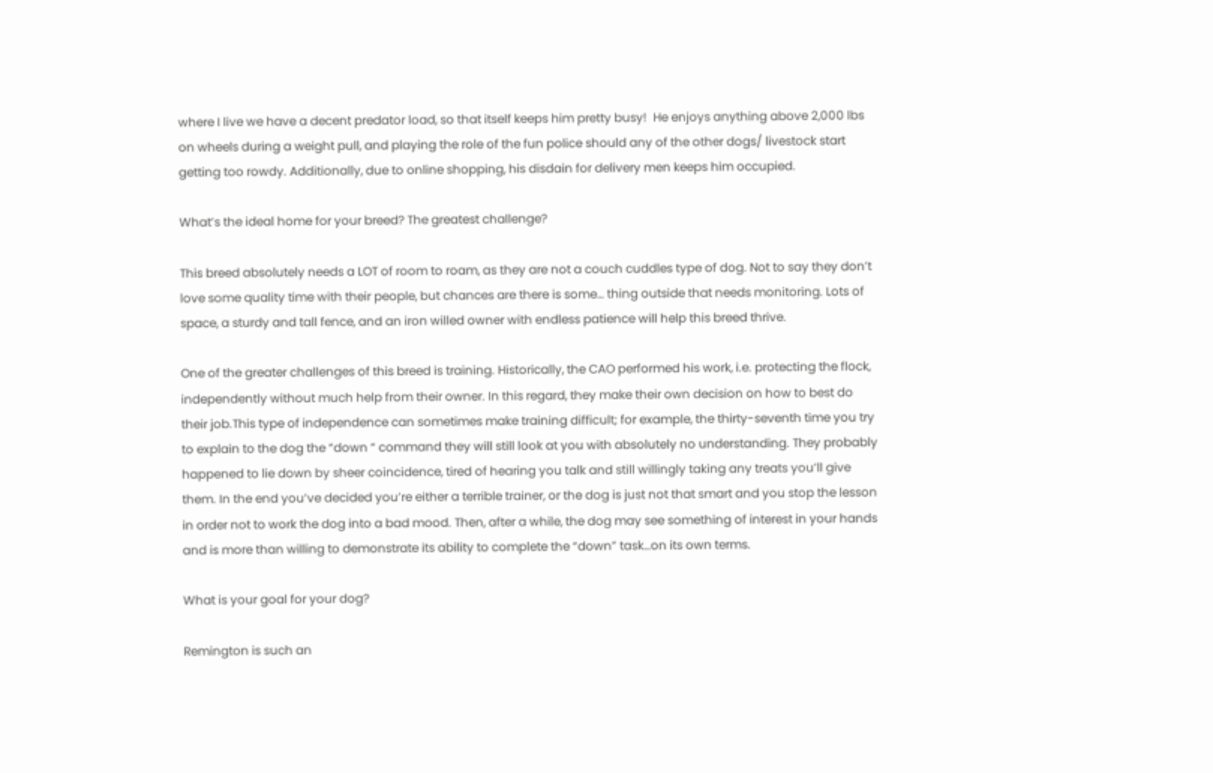where I live we have a decent predator load, so that itself keeps him pretty busy!  He enjoys anything above 2,000 lbs on wheels during a weight pull, and playing the role of the fun police should any of the other dogs/ livestock start getting too rowdy. Additionally, due to online shopping, his disdain for delivery men keeps him occupied.

What’s the ideal home for your breed? The greatest challenge?

This breed absolutely needs a LOT of room to roam, as they are not a couch cuddles type of dog. Not to say they don’t love some quality time with their people, but chances are there is some… thing outside that needs monitoring. Lots of space, a sturdy and tall fence, and an iron willed owner with endless patience will help this breed thrive.

One of the greater challenges of this breed is training. Historically, the CAO performed his work, i.e. protecting the flock, independently without much help from their owner. In this regard, they make their own decision on how to best do their job.This type of independence can sometimes make training difficult; for example, the thirty-seventh time you try to explain to the dog the “down “ command they will still look at you with absolutely no understanding. They probably happened to lie down by sheer coincidence, tired of hearing you talk and still willingly taking any treats you’ll give them. In the end you’ve decided you’re either a terrible trainer, or the dog is just not that smart and you stop the lesson in order not to work the dog into a bad mood. Then, after a while, the dog may see something of interest in your hands and is more than willing to demonstrate its ability to complete the “down” task…on its own terms.

What is your goal for your dog?

Remington is such an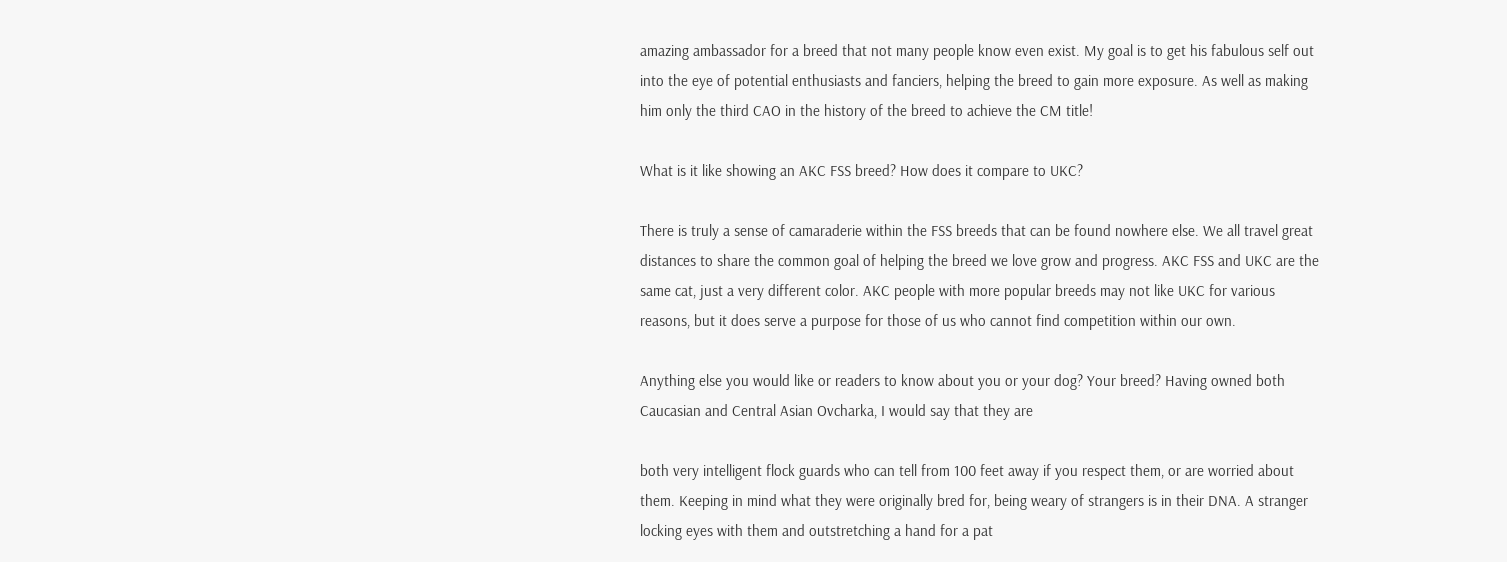amazing ambassador for a breed that not many people know even exist. My goal is to get his fabulous self out into the eye of potential enthusiasts and fanciers, helping the breed to gain more exposure. As well as making him only the third CAO in the history of the breed to achieve the CM title!

What is it like showing an AKC FSS breed? How does it compare to UKC?

There is truly a sense of camaraderie within the FSS breeds that can be found nowhere else. We all travel great distances to share the common goal of helping the breed we love grow and progress. AKC FSS and UKC are the same cat, just a very different color. AKC people with more popular breeds may not like UKC for various reasons, but it does serve a purpose for those of us who cannot find competition within our own.

Anything else you would like or readers to know about you or your dog? Your breed? Having owned both Caucasian and Central Asian Ovcharka, I would say that they are

both very intelligent flock guards who can tell from 100 feet away if you respect them, or are worried about them. Keeping in mind what they were originally bred for, being weary of strangers is in their DNA. A stranger locking eyes with them and outstretching a hand for a pat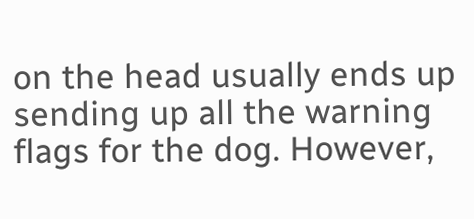on the head usually ends up sending up all the warning flags for the dog. However,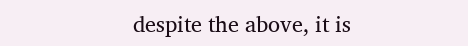despite the above, it is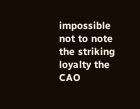impossible not to note the striking loyalty the CAO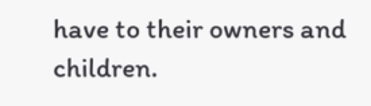have to their owners and children.